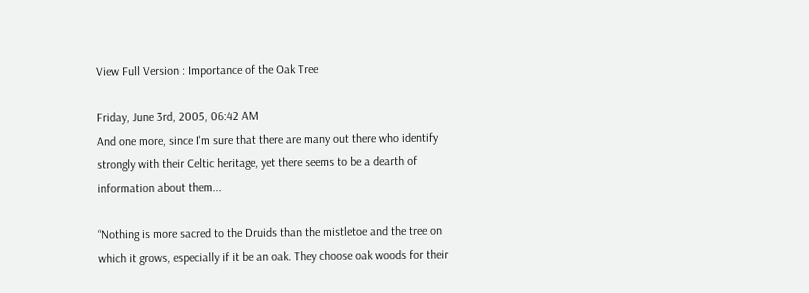View Full Version : Importance of the Oak Tree

Friday, June 3rd, 2005, 06:42 AM
And one more, since I'm sure that there are many out there who identify strongly with their Celtic heritage, yet there seems to be a dearth of information about them...

“Nothing is more sacred to the Druids than the mistletoe and the tree on which it grows, especially if it be an oak. They choose oak woods for their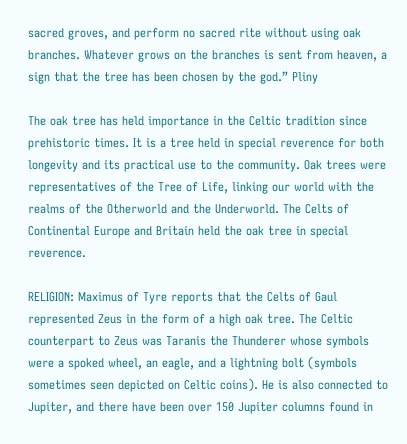sacred groves, and perform no sacred rite without using oak branches. Whatever grows on the branches is sent from heaven, a sign that the tree has been chosen by the god.” Pliny

The oak tree has held importance in the Celtic tradition since prehistoric times. It is a tree held in special reverence for both longevity and its practical use to the community. Oak trees were representatives of the Tree of Life, linking our world with the realms of the Otherworld and the Underworld. The Celts of Continental Europe and Britain held the oak tree in special reverence.

RELIGION: Maximus of Tyre reports that the Celts of Gaul represented Zeus in the form of a high oak tree. The Celtic counterpart to Zeus was Taranis the Thunderer whose symbols were a spoked wheel, an eagle, and a lightning bolt (symbols sometimes seen depicted on Celtic coins). He is also connected to Jupiter, and there have been over 150 Jupiter columns found in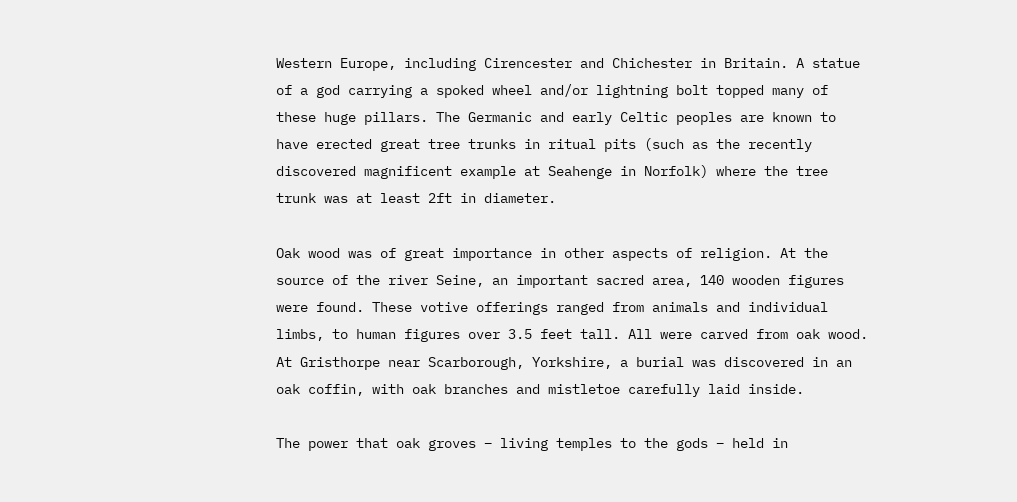Western Europe, including Cirencester and Chichester in Britain. A statue of a god carrying a spoked wheel and/or lightning bolt topped many of these huge pillars. The Germanic and early Celtic peoples are known to have erected great tree trunks in ritual pits (such as the recently discovered magnificent example at Seahenge in Norfolk) where the tree trunk was at least 2ft in diameter.

Oak wood was of great importance in other aspects of religion. At the source of the river Seine, an important sacred area, 140 wooden figures were found. These votive offerings ranged from animals and individual limbs, to human figures over 3.5 feet tall. All were carved from oak wood. At Gristhorpe near Scarborough, Yorkshire, a burial was discovered in an oak coffin, with oak branches and mistletoe carefully laid inside.

The power that oak groves – living temples to the gods – held in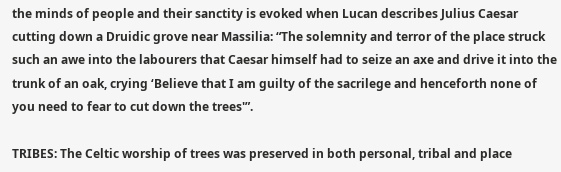the minds of people and their sanctity is evoked when Lucan describes Julius Caesar cutting down a Druidic grove near Massilia: “The solemnity and terror of the place struck such an awe into the labourers that Caesar himself had to seize an axe and drive it into the trunk of an oak, crying ‘Believe that I am guilty of the sacrilege and henceforth none of you need to fear to cut down the trees'”.

TRIBES: The Celtic worship of trees was preserved in both personal, tribal and place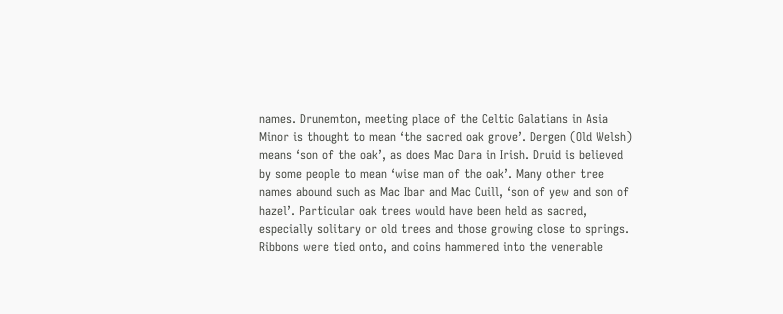names. Drunemton, meeting place of the Celtic Galatians in Asia Minor is thought to mean ‘the sacred oak grove’. Dergen (Old Welsh) means ‘son of the oak’, as does Mac Dara in Irish. Druid is believed by some people to mean ‘wise man of the oak’. Many other tree names abound such as Mac Ibar and Mac Cuill, ‘son of yew and son of hazel’. Particular oak trees would have been held as sacred, especially solitary or old trees and those growing close to springs. Ribbons were tied onto, and coins hammered into the venerable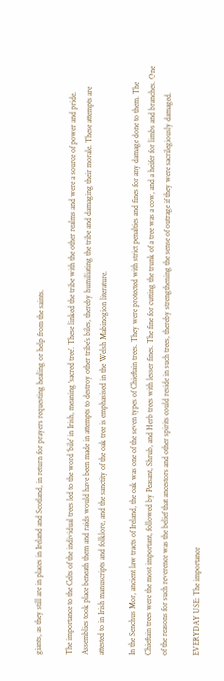giants, as they still are in places in Ireland and Scotland, in return for prayers requesting healing or help from the saints.

The importance to the Celts of the individual trees led to the word ‘bile’ in Irish, meaning ‘sacred tree’. These linked the tribe with the other realms and were a source of power and pride. Assemblies took place beneath them and raids would have been made in attempts to destroy other tribe’s biles, thereby humiliating the tribe and damaging their morale. These attempts are attested to in Irish manuscripts and folklore, and the sanctity of the oak tree is emphasised in the Welsh Mabinogion literature.

In the Senchus Mor, ancient law tracts of Ireland, the oak was one of the seven types of Chieftain trees. They were protected with strict penalties and fines for any damage done to them. The Chieftain trees were the most important, followed by Peasant, Shrub, and Herb trees with lesser fines. The fine for cutting the trunk of a tree was a cow, and a heifer for limbs and branches. One of the reasons for such reverence was the belief that ancestors and other spirits could reside in such trees, thereby strengthening the sense of outrage if they were sacrilegiously damaged.

EVERYDAY USE: The importance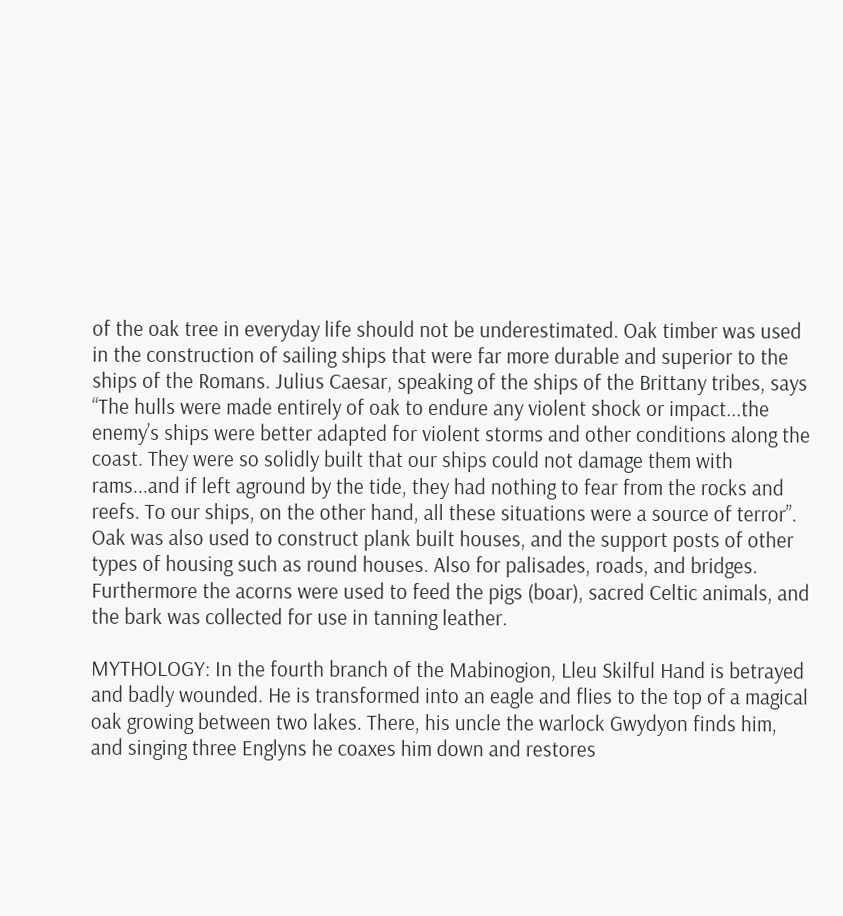of the oak tree in everyday life should not be underestimated. Oak timber was used in the construction of sailing ships that were far more durable and superior to the ships of the Romans. Julius Caesar, speaking of the ships of the Brittany tribes, says “The hulls were made entirely of oak to endure any violent shock or impact...the enemy’s ships were better adapted for violent storms and other conditions along the coast. They were so solidly built that our ships could not damage them with rams...and if left aground by the tide, they had nothing to fear from the rocks and reefs. To our ships, on the other hand, all these situations were a source of terror”. Oak was also used to construct plank built houses, and the support posts of other types of housing such as round houses. Also for palisades, roads, and bridges. Furthermore the acorns were used to feed the pigs (boar), sacred Celtic animals, and the bark was collected for use in tanning leather.

MYTHOLOGY: In the fourth branch of the Mabinogion, Lleu Skilful Hand is betrayed and badly wounded. He is transformed into an eagle and flies to the top of a magical oak growing between two lakes. There, his uncle the warlock Gwydyon finds him, and singing three Englyns he coaxes him down and restores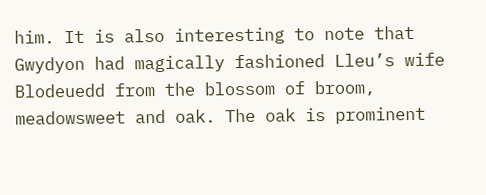him. It is also interesting to note that Gwydyon had magically fashioned Lleu’s wife Blodeuedd from the blossom of broom, meadowsweet and oak. The oak is prominent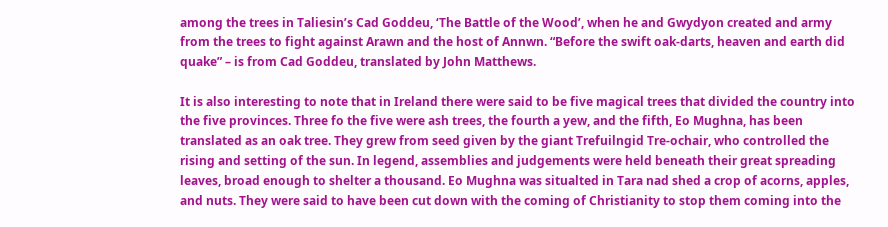among the trees in Taliesin’s Cad Goddeu, ‘The Battle of the Wood’, when he and Gwydyon created and army from the trees to fight against Arawn and the host of Annwn. “Before the swift oak-darts, heaven and earth did quake” – is from Cad Goddeu, translated by John Matthews.

It is also interesting to note that in Ireland there were said to be five magical trees that divided the country into the five provinces. Three fo the five were ash trees, the fourth a yew, and the fifth, Eo Mughna, has been translated as an oak tree. They grew from seed given by the giant Trefuilngid Tre-ochair, who controlled the rising and setting of the sun. In legend, assemblies and judgements were held beneath their great spreading leaves, broad enough to shelter a thousand. Eo Mughna was situalted in Tara nad shed a crop of acorns, apples, and nuts. They were said to have been cut down with the coming of Christianity to stop them coming into the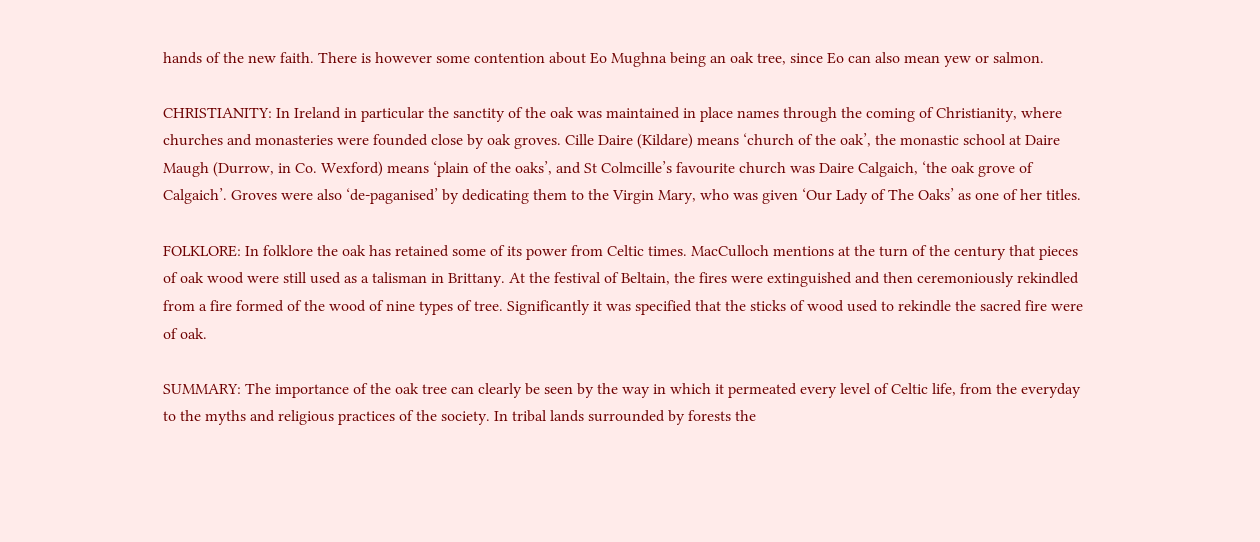hands of the new faith. There is however some contention about Eo Mughna being an oak tree, since Eo can also mean yew or salmon.

CHRISTIANITY: In Ireland in particular the sanctity of the oak was maintained in place names through the coming of Christianity, where churches and monasteries were founded close by oak groves. Cille Daire (Kildare) means ‘church of the oak’, the monastic school at Daire Maugh (Durrow, in Co. Wexford) means ‘plain of the oaks’, and St Colmcille’s favourite church was Daire Calgaich, ‘the oak grove of Calgaich’. Groves were also ‘de-paganised’ by dedicating them to the Virgin Mary, who was given ‘Our Lady of The Oaks’ as one of her titles.

FOLKLORE: In folklore the oak has retained some of its power from Celtic times. MacCulloch mentions at the turn of the century that pieces of oak wood were still used as a talisman in Brittany. At the festival of Beltain, the fires were extinguished and then ceremoniously rekindled from a fire formed of the wood of nine types of tree. Significantly it was specified that the sticks of wood used to rekindle the sacred fire were of oak.

SUMMARY: The importance of the oak tree can clearly be seen by the way in which it permeated every level of Celtic life, from the everyday to the myths and religious practices of the society. In tribal lands surrounded by forests the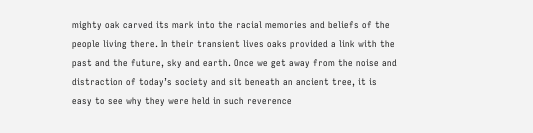mighty oak carved its mark into the racial memories and beliefs of the people living there. In their transient lives oaks provided a link with the past and the future, sky and earth. Once we get away from the noise and distraction of today’s society and sit beneath an ancient tree, it is easy to see why they were held in such reverence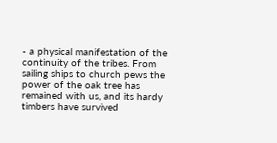- a physical manifestation of the continuity of the tribes. From sailing ships to church pews the power of the oak tree has remained with us, and its hardy timbers have survived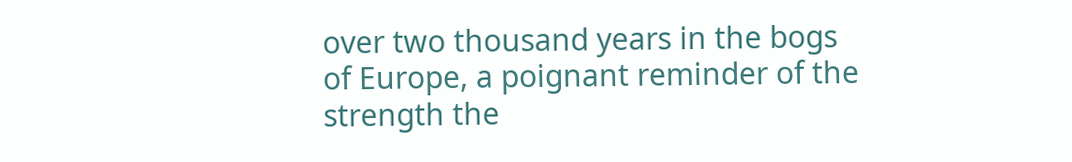over two thousand years in the bogs of Europe, a poignant reminder of the strength the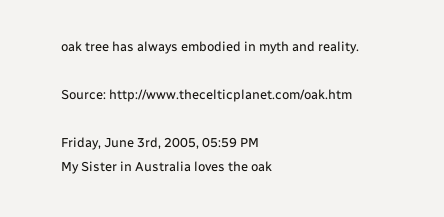oak tree has always embodied in myth and reality.

Source: http://www.thecelticplanet.com/oak.htm

Friday, June 3rd, 2005, 05:59 PM
My Sister in Australia loves the oak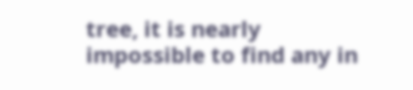tree, it is nearly impossible to find any in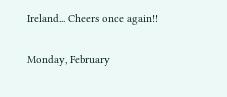Ireland... Cheers once again!!

Monday, February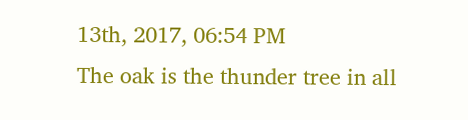13th, 2017, 06:54 PM
The oak is the thunder tree in all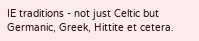IE traditions - not just Celtic but Germanic, Greek, Hittite et cetera.